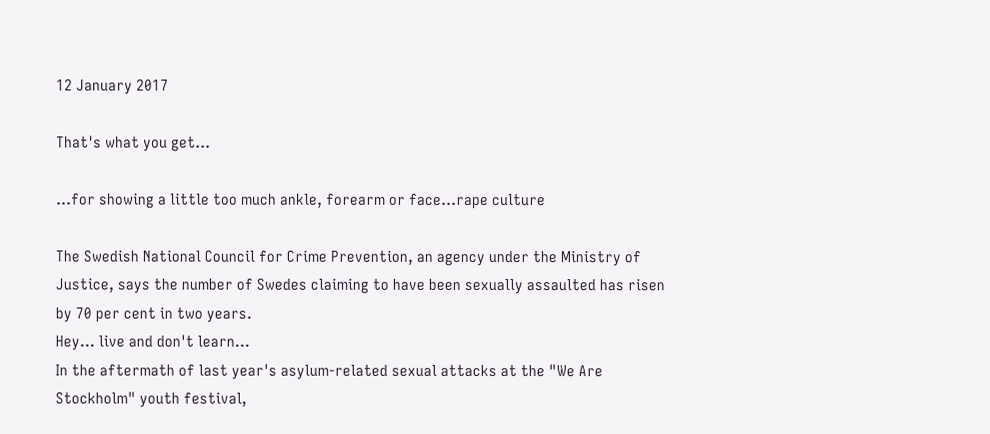12 January 2017

That's what you get...

...for showing a little too much ankle, forearm or face...rape culture

The Swedish National Council for Crime Prevention, an agency under the Ministry of Justice, says the number of Swedes claiming to have been sexually assaulted has risen by 70 per cent in two years.
Hey... live and don't learn...
In the aftermath of last year's asylum-related sexual attacks at the "We Are Stockholm" youth festival,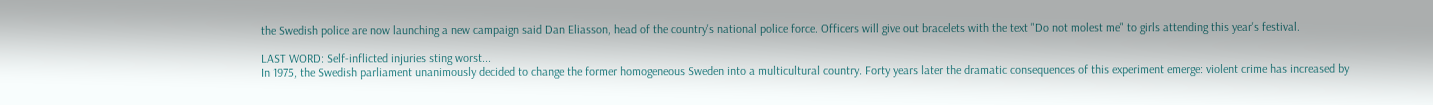the Swedish police are now launching a new campaign said Dan Eliasson, head of the country's national police force. Officers will give out bracelets with the text "Do not molest me" to girls attending this year's festival.

LAST WORD: Self-inflicted injuries sting worst...
In 1975, the Swedish parliament unanimously decided to change the former homogeneous Sweden into a multicultural country. Forty years later the dramatic consequences of this experiment emerge: violent crime has increased by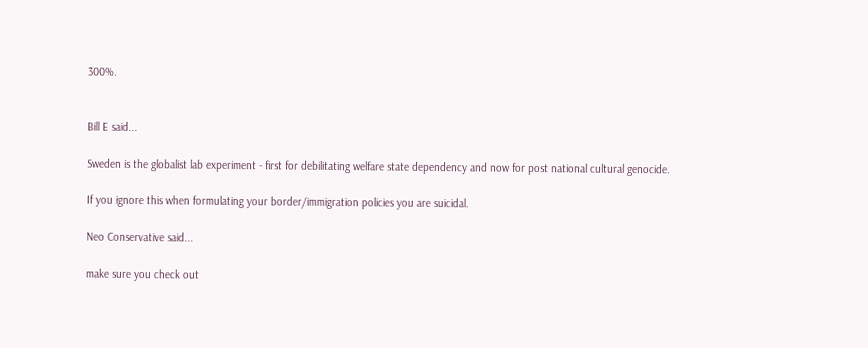300%.


Bill E said...

Sweden is the globalist lab experiment - first for debilitating welfare state dependency and now for post national cultural genocide.

If you ignore this when formulating your border/immigration policies you are suicidal.

Neo Conservative said...

make sure you check out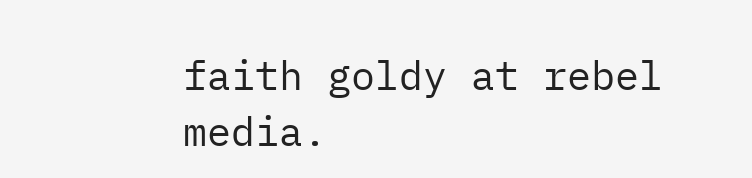faith goldy at rebel media.